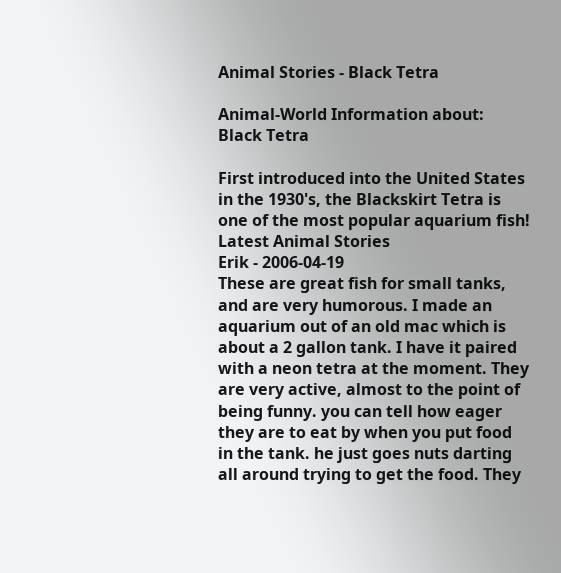Animal Stories - Black Tetra

Animal-World Information about: Black Tetra

First introduced into the United States in the 1930's, the Blackskirt Tetra is one of the most popular aquarium fish!
Latest Animal Stories
Erik - 2006-04-19
These are great fish for small tanks, and are very humorous. I made an aquarium out of an old mac which is about a 2 gallon tank. I have it paired with a neon tetra at the moment. They are very active, almost to the point of being funny. you can tell how eager they are to eat by when you put food in the tank. he just goes nuts darting all around trying to get the food. They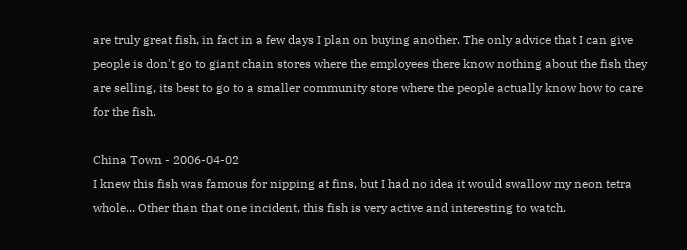are truly great fish, in fact in a few days I plan on buying another. The only advice that I can give people is don't go to giant chain stores where the employees there know nothing about the fish they are selling, its best to go to a smaller community store where the people actually know how to care for the fish.

China Town - 2006-04-02
I knew this fish was famous for nipping at fins, but I had no idea it would swallow my neon tetra whole... Other than that one incident, this fish is very active and interesting to watch.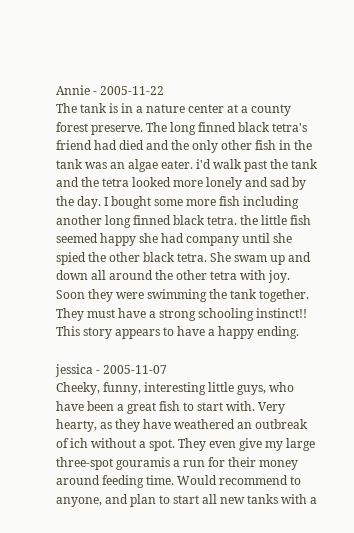Annie - 2005-11-22
The tank is in a nature center at a county forest preserve. The long finned black tetra's friend had died and the only other fish in the tank was an algae eater. i'd walk past the tank and the tetra looked more lonely and sad by the day. I bought some more fish including another long finned black tetra. the little fish seemed happy she had company until she spied the other black tetra. She swam up and down all around the other tetra with joy. Soon they were swimming the tank together. They must have a strong schooling instinct!! This story appears to have a happy ending.

jessica - 2005-11-07
Cheeky, funny, interesting little guys, who have been a great fish to start with. Very hearty, as they have weathered an outbreak of ich without a spot. They even give my large three-spot gouramis a run for their money around feeding time. Would recommend to anyone, and plan to start all new tanks with a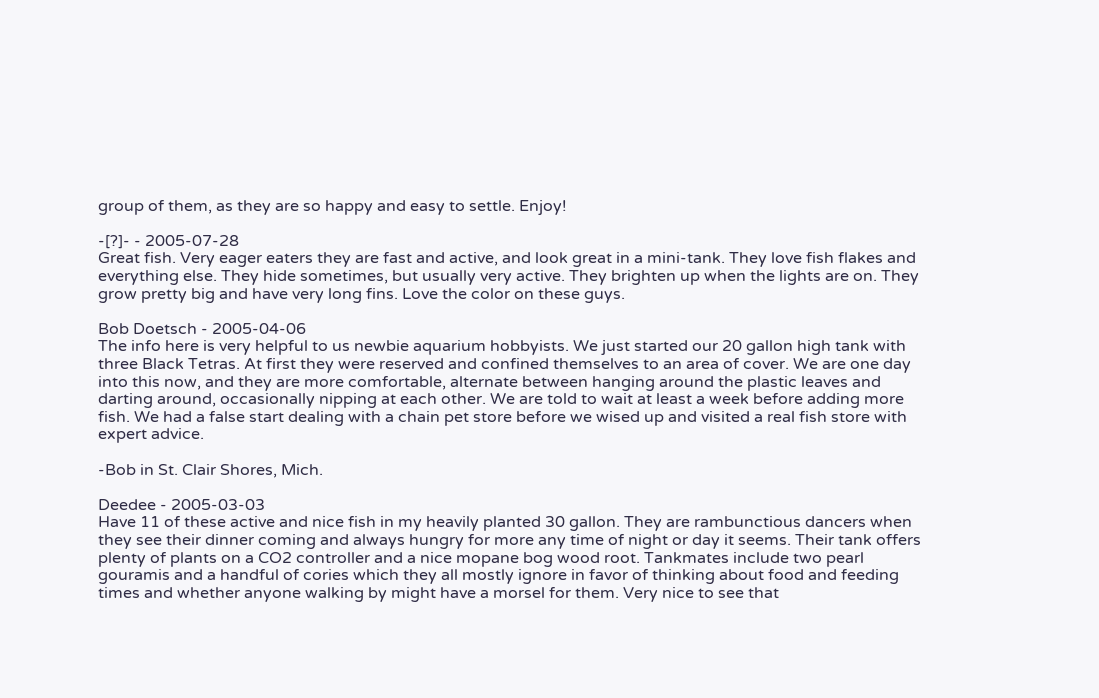group of them, as they are so happy and easy to settle. Enjoy!

-[?]- - 2005-07-28
Great fish. Very eager eaters they are fast and active, and look great in a mini-tank. They love fish flakes and everything else. They hide sometimes, but usually very active. They brighten up when the lights are on. They grow pretty big and have very long fins. Love the color on these guys.

Bob Doetsch - 2005-04-06
The info here is very helpful to us newbie aquarium hobbyists. We just started our 20 gallon high tank with three Black Tetras. At first they were reserved and confined themselves to an area of cover. We are one day into this now, and they are more comfortable, alternate between hanging around the plastic leaves and darting around, occasionally nipping at each other. We are told to wait at least a week before adding more fish. We had a false start dealing with a chain pet store before we wised up and visited a real fish store with expert advice.

-Bob in St. Clair Shores, Mich.

Deedee - 2005-03-03
Have 11 of these active and nice fish in my heavily planted 30 gallon. They are rambunctious dancers when they see their dinner coming and always hungry for more any time of night or day it seems. Their tank offers plenty of plants on a CO2 controller and a nice mopane bog wood root. Tankmates include two pearl gouramis and a handful of cories which they all mostly ignore in favor of thinking about food and feeding times and whether anyone walking by might have a morsel for them. Very nice to see that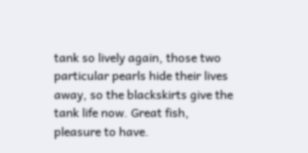tank so lively again, those two particular pearls hide their lives away, so the blackskirts give the tank life now. Great fish, pleasure to have.